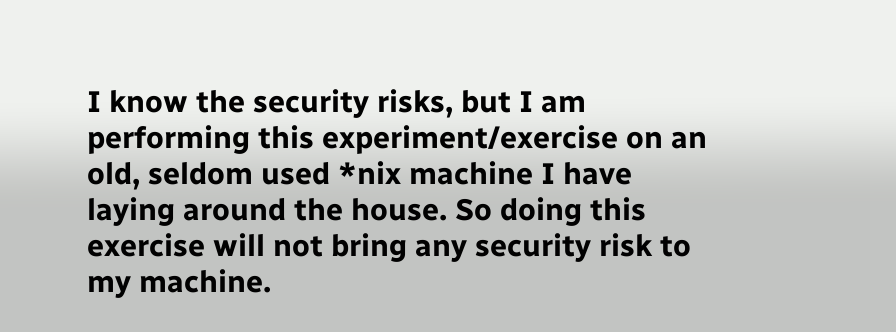I know the security risks, but I am performing this experiment/exercise on an old, seldom used *nix machine I have laying around the house. So doing this exercise will not bring any security risk to my machine.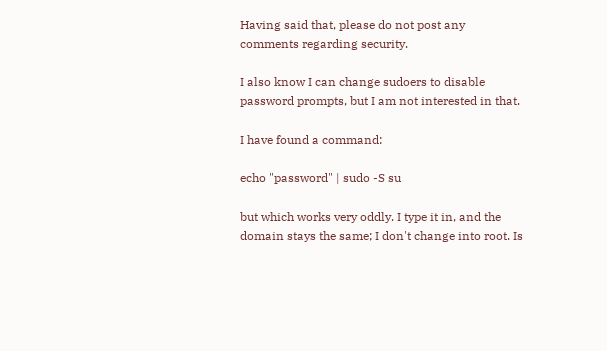Having said that, please do not post any comments regarding security.

I also know I can change sudoers to disable password prompts, but I am not interested in that.

I have found a command:

echo "password" | sudo -S su

but which works very oddly. I type it in, and the domain stays the same; I don't change into root. Is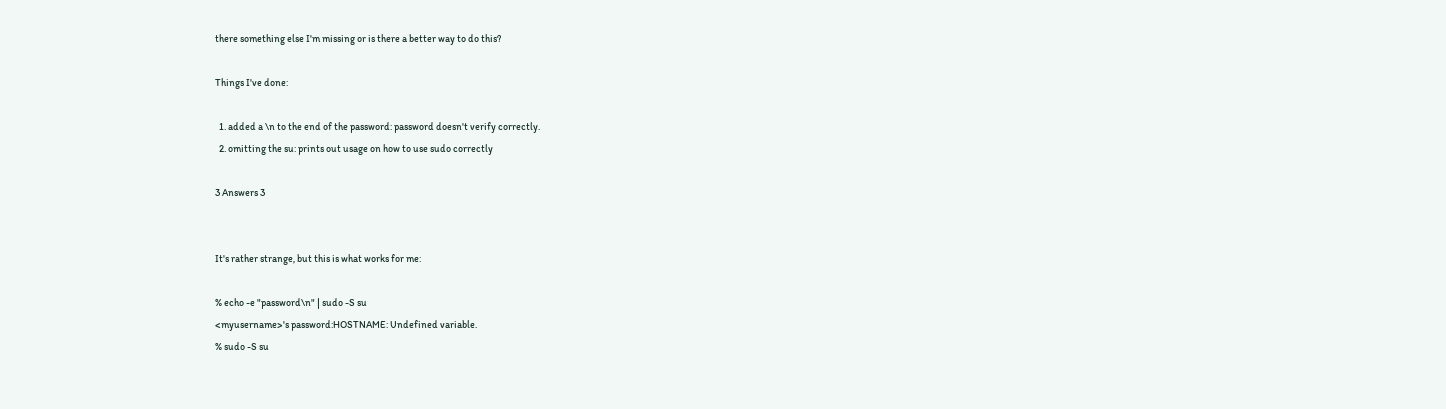there something else I'm missing or is there a better way to do this?

Things I've done:

  1. added a \n to the end of the password: password doesn't verify correctly.
  2. omitting the su: prints out usage on how to use sudo correctly

3 Answers 3


It's rather strange, but this is what works for me:

% echo -e "password\n" | sudo -S su
<myusername>'s password:HOSTNAME: Undefined variable.
% sudo -S su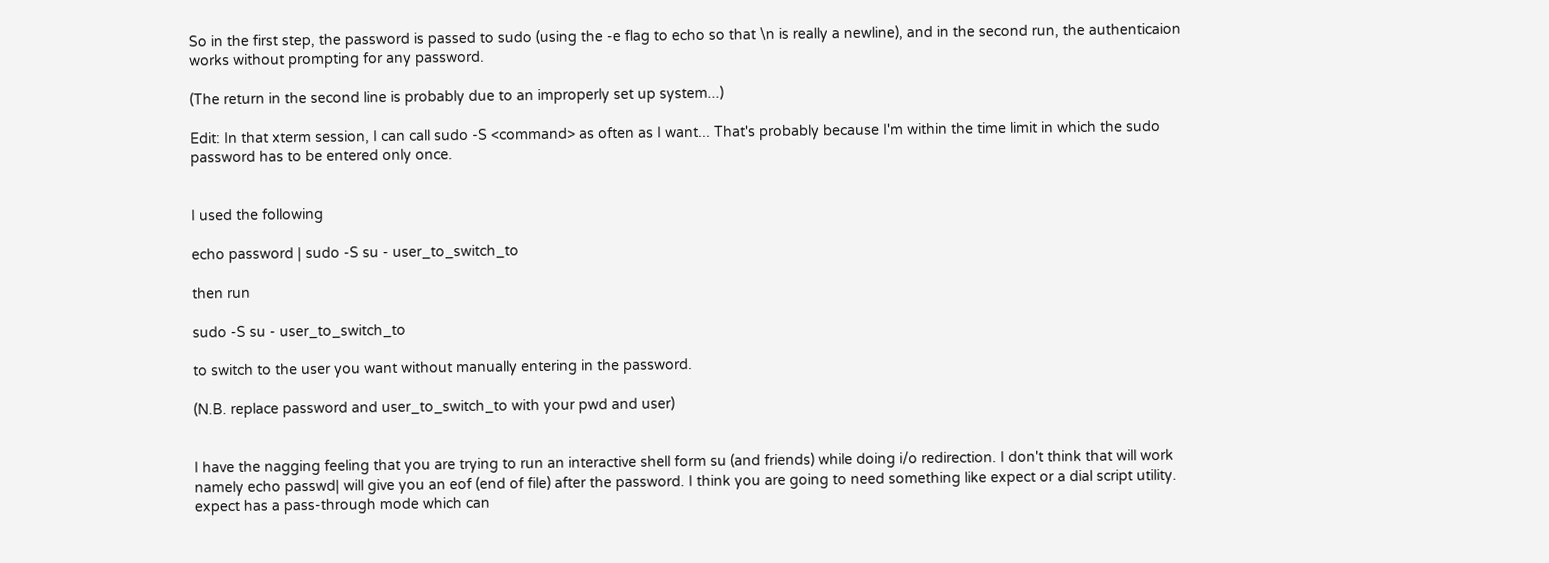So in the first step, the password is passed to sudo (using the -e flag to echo so that \n is really a newline), and in the second run, the authenticaion works without prompting for any password.

(The return in the second line is probably due to an improperly set up system...)

Edit: In that xterm session, I can call sudo -S <command> as often as I want... That's probably because I'm within the time limit in which the sudo password has to be entered only once.


I used the following

echo password | sudo -S su - user_to_switch_to

then run

sudo -S su - user_to_switch_to

to switch to the user you want without manually entering in the password.

(N.B. replace password and user_to_switch_to with your pwd and user)


I have the nagging feeling that you are trying to run an interactive shell form su (and friends) while doing i/o redirection. I don't think that will work namely echo passwd| will give you an eof (end of file) after the password. I think you are going to need something like expect or a dial script utility. expect has a pass-through mode which can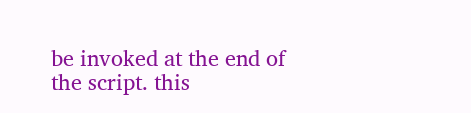be invoked at the end of the script. this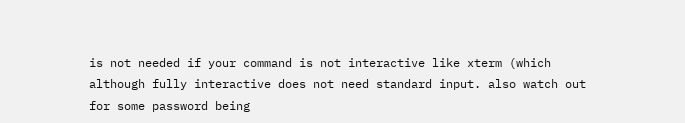is not needed if your command is not interactive like xterm (which although fully interactive does not need standard input. also watch out for some password being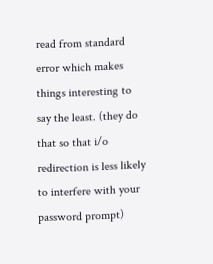read from standard error which makes things interesting to say the least. (they do that so that i/o redirection is less likely to interfere with your password prompt)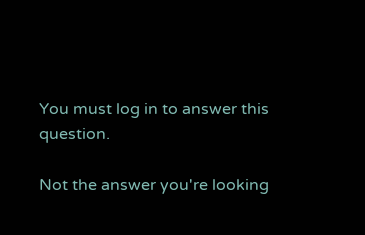You must log in to answer this question.

Not the answer you're looking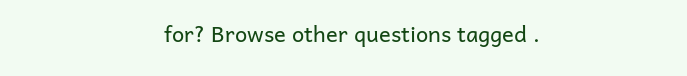for? Browse other questions tagged .